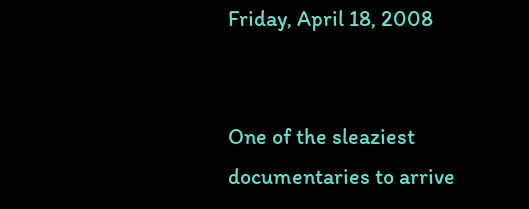Friday, April 18, 2008


One of the sleaziest documentaries to arrive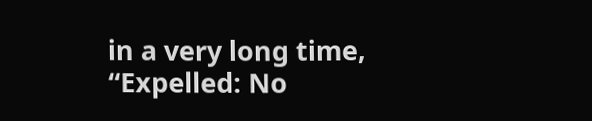in a very long time, “Expelled: No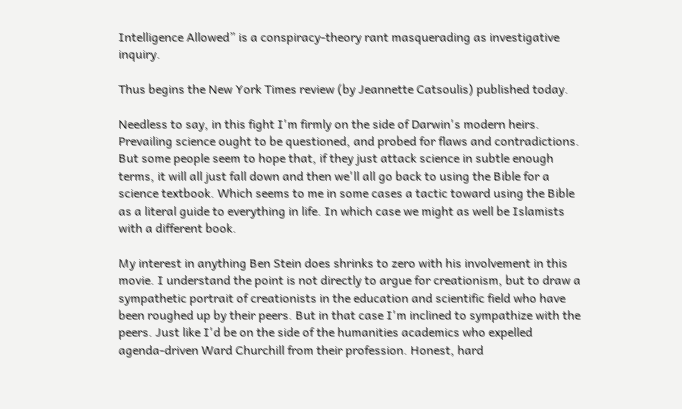Intelligence Allowed” is a conspiracy-theory rant masquerading as investigative inquiry.

Thus begins the New York Times review (by Jeannette Catsoulis) published today.

Needless to say, in this fight I'm firmly on the side of Darwin's modern heirs. Prevailing science ought to be questioned, and probed for flaws and contradictions. But some people seem to hope that, if they just attack science in subtle enough terms, it will all just fall down and then we'll all go back to using the Bible for a science textbook. Which seems to me in some cases a tactic toward using the Bible as a literal guide to everything in life. In which case we might as well be Islamists with a different book.

My interest in anything Ben Stein does shrinks to zero with his involvement in this movie. I understand the point is not directly to argue for creationism, but to draw a sympathetic portrait of creationists in the education and scientific field who have been roughed up by their peers. But in that case I'm inclined to sympathize with the peers. Just like I'd be on the side of the humanities academics who expelled agenda-driven Ward Churchill from their profession. Honest, hard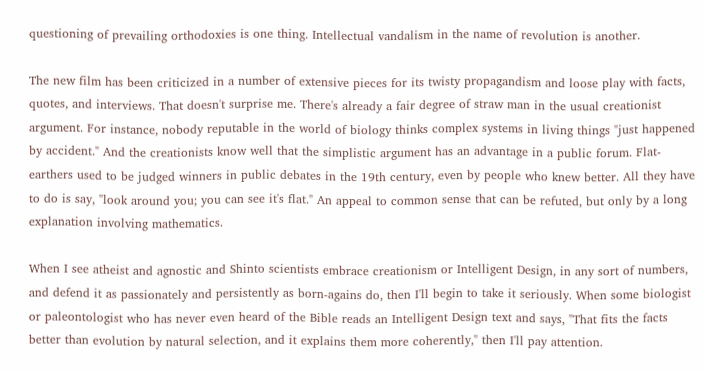questioning of prevailing orthodoxies is one thing. Intellectual vandalism in the name of revolution is another.

The new film has been criticized in a number of extensive pieces for its twisty propagandism and loose play with facts, quotes, and interviews. That doesn't surprise me. There's already a fair degree of straw man in the usual creationist argument. For instance, nobody reputable in the world of biology thinks complex systems in living things "just happened by accident." And the creationists know well that the simplistic argument has an advantage in a public forum. Flat-earthers used to be judged winners in public debates in the 19th century, even by people who knew better. All they have to do is say, "look around you; you can see it's flat." An appeal to common sense that can be refuted, but only by a long explanation involving mathematics.

When I see atheist and agnostic and Shinto scientists embrace creationism or Intelligent Design, in any sort of numbers, and defend it as passionately and persistently as born-agains do, then I'll begin to take it seriously. When some biologist or paleontologist who has never even heard of the Bible reads an Intelligent Design text and says, "That fits the facts better than evolution by natural selection, and it explains them more coherently," then I'll pay attention.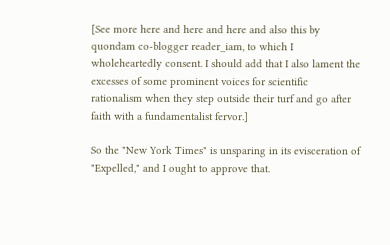[See more here and here and here and also this by quondam co-blogger reader_iam, to which I wholeheartedly consent. I should add that I also lament the excesses of some prominent voices for scientific rationalism when they step outside their turf and go after faith with a fundamentalist fervor.]

So the "New York Times" is unsparing in its evisceration of "Expelled," and I ought to approve that.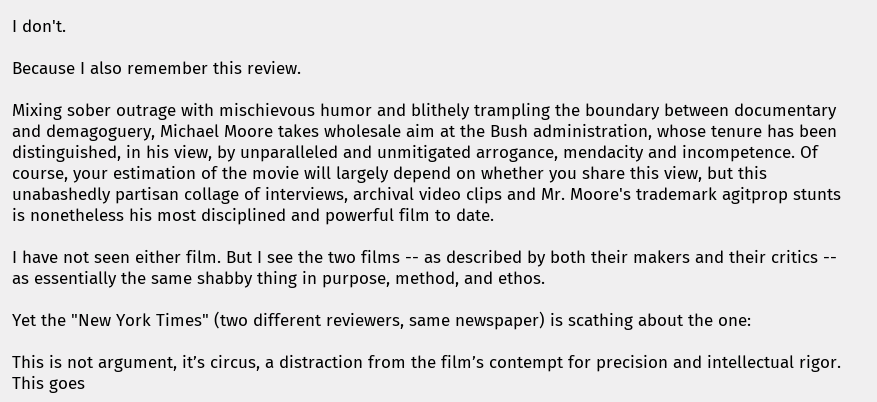I don't.

Because I also remember this review.

Mixing sober outrage with mischievous humor and blithely trampling the boundary between documentary and demagoguery, Michael Moore takes wholesale aim at the Bush administration, whose tenure has been distinguished, in his view, by unparalleled and unmitigated arrogance, mendacity and incompetence. Of course, your estimation of the movie will largely depend on whether you share this view, but this unabashedly partisan collage of interviews, archival video clips and Mr. Moore's trademark agitprop stunts is nonetheless his most disciplined and powerful film to date.

I have not seen either film. But I see the two films -- as described by both their makers and their critics -- as essentially the same shabby thing in purpose, method, and ethos.

Yet the "New York Times" (two different reviewers, same newspaper) is scathing about the one:

This is not argument, it’s circus, a distraction from the film’s contempt for precision and intellectual rigor. This goes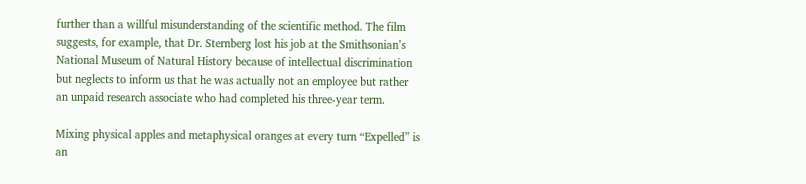further than a willful misunderstanding of the scientific method. The film suggests, for example, that Dr. Sternberg lost his job at the Smithsonian’s National Museum of Natural History because of intellectual discrimination but neglects to inform us that he was actually not an employee but rather an unpaid research associate who had completed his three-year term.

Mixing physical apples and metaphysical oranges at every turn “Expelled” is an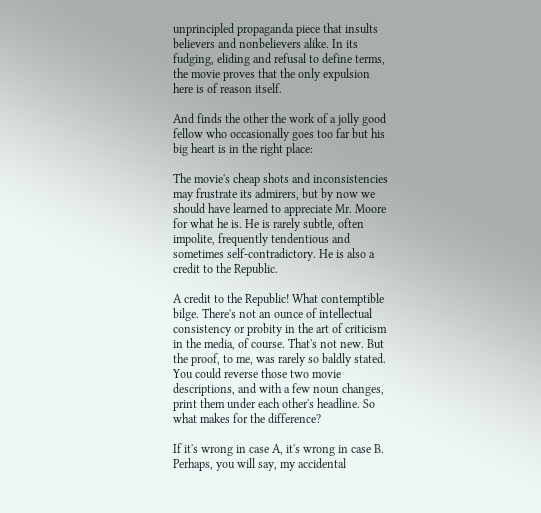unprincipled propaganda piece that insults believers and nonbelievers alike. In its fudging, eliding and refusal to define terms, the movie proves that the only expulsion here is of reason itself.

And finds the other the work of a jolly good fellow who occasionally goes too far but his big heart is in the right place:

The movie's cheap shots and inconsistencies may frustrate its admirers, but by now we should have learned to appreciate Mr. Moore for what he is. He is rarely subtle, often impolite, frequently tendentious and sometimes self-contradictory. He is also a credit to the Republic.

A credit to the Republic! What contemptible bilge. There's not an ounce of intellectual consistency or probity in the art of criticism in the media, of course. That's not new. But the proof, to me, was rarely so baldly stated. You could reverse those two movie descriptions, and with a few noun changes, print them under each other's headline. So what makes for the difference?

If it's wrong in case A, it's wrong in case B. Perhaps, you will say, my accidental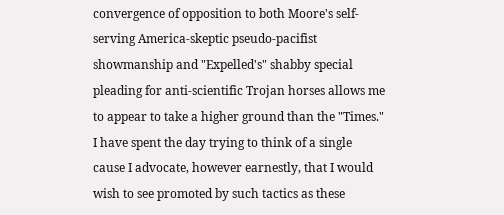convergence of opposition to both Moore's self-serving America-skeptic pseudo-pacifist showmanship and "Expelled's" shabby special pleading for anti-scientific Trojan horses allows me to appear to take a higher ground than the "Times." I have spent the day trying to think of a single cause I advocate, however earnestly, that I would wish to see promoted by such tactics as these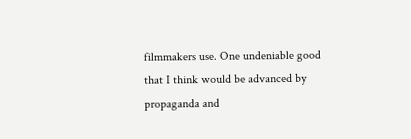filmmakers use. One undeniable good that I think would be advanced by propaganda and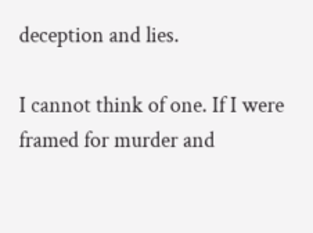deception and lies.

I cannot think of one. If I were framed for murder and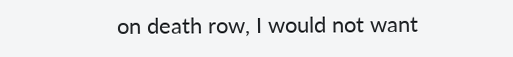on death row, I would not want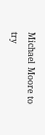Michael Moore to try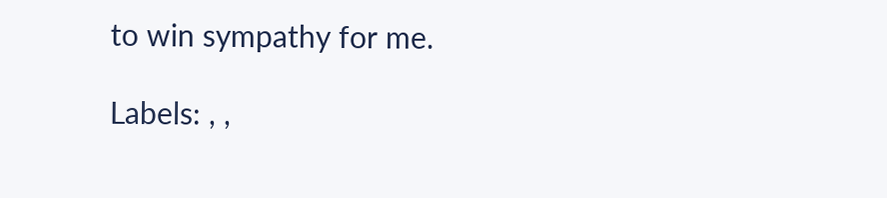to win sympathy for me.

Labels: , ,